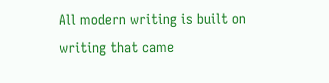All modern writing is built on writing that came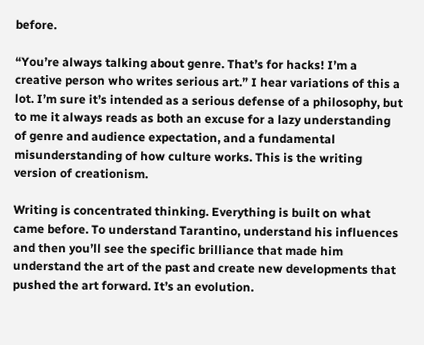before.

“You’re always talking about genre. That’s for hacks! I’m a creative person who writes serious art.” I hear variations of this a lot. I’m sure it’s intended as a serious defense of a philosophy, but to me it always reads as both an excuse for a lazy understanding of genre and audience expectation, and a fundamental misunderstanding of how culture works. This is the writing version of creationism.

Writing is concentrated thinking. Everything is built on what came before. To understand Tarantino, understand his influences and then you’ll see the specific brilliance that made him understand the art of the past and create new developments that pushed the art forward. It’s an evolution.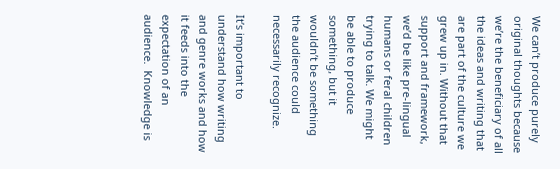We can’t produce purely original thoughts because we’re the beneficiary of all the ideas and writing that are part of the culture we grew up in. Without that support and framework, we’d be like pre-lingual humans or feral children trying to talk. We might be able to produce something, but it wouldn’t be something the audience could necessarily recognize.

It’s important to understand how writing and genre works and how it feeds into the expectation of an audience.  Knowledge is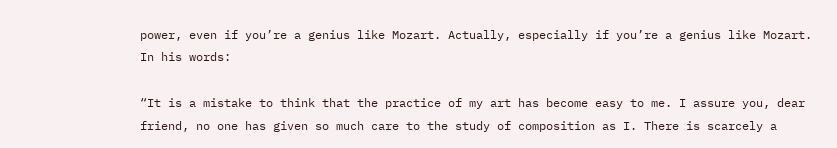power, even if you’re a genius like Mozart. Actually, especially if you’re a genius like Mozart. In his words:

“It is a mistake to think that the practice of my art has become easy to me. I assure you, dear friend, no one has given so much care to the study of composition as I. There is scarcely a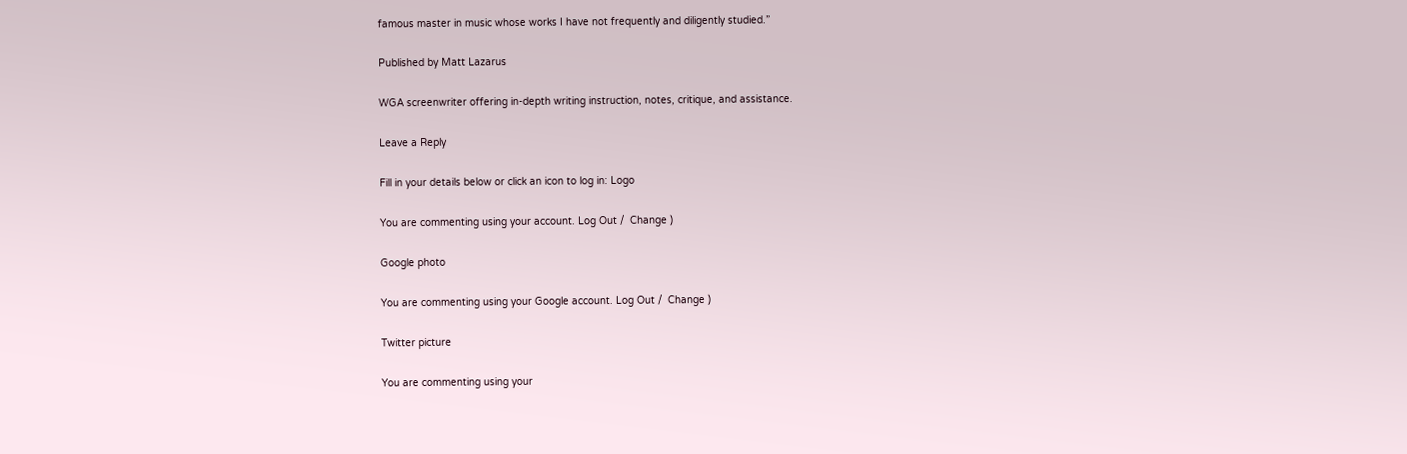famous master in music whose works I have not frequently and diligently studied.”

Published by Matt Lazarus

WGA screenwriter offering in-depth writing instruction, notes, critique, and assistance.

Leave a Reply

Fill in your details below or click an icon to log in: Logo

You are commenting using your account. Log Out /  Change )

Google photo

You are commenting using your Google account. Log Out /  Change )

Twitter picture

You are commenting using your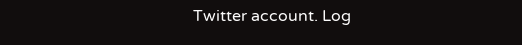Twitter account. Log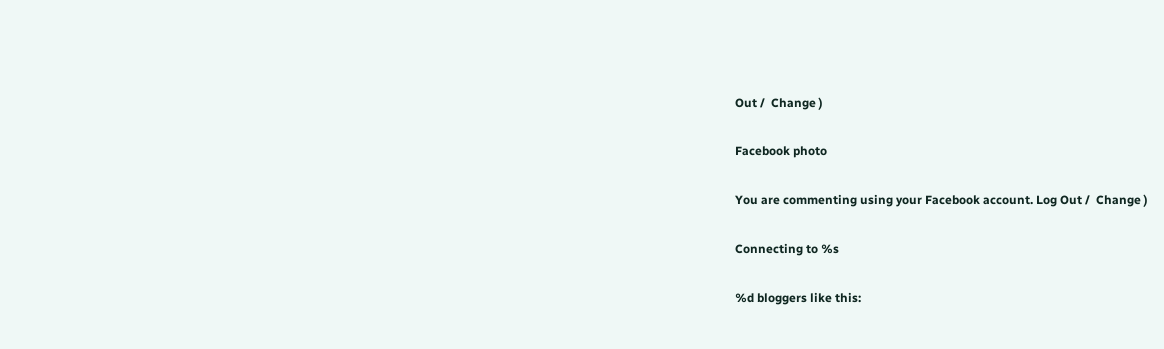Out /  Change )

Facebook photo

You are commenting using your Facebook account. Log Out /  Change )

Connecting to %s

%d bloggers like this: